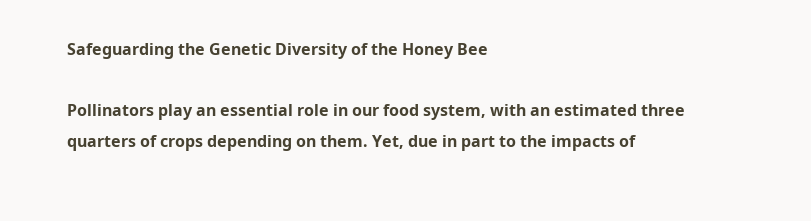Safeguarding the Genetic Diversity of the Honey Bee

Pollinators play an essential role in our food system, with an estimated three quarters of crops depending on them. Yet, due in part to the impacts of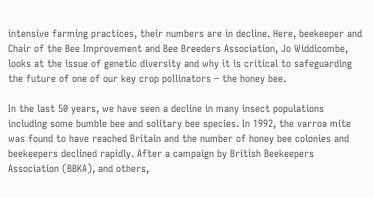intensive farming practices, their numbers are in decline. Here, beekeeper and Chair of the Bee Improvement and Bee Breeders Association, Jo Widdicombe, looks at the issue of genetic diversity and why it is critical to safeguarding the future of one of our key crop pollinators – the honey bee.

In the last 50 years, we have seen a decline in many insect populations including some bumble bee and solitary bee species. In 1992, the varroa mite was found to have reached Britain and the number of honey bee colonies and beekeepers declined rapidly. After a campaign by British Beekeepers Association (BBKA), and others,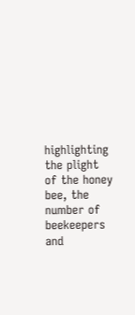highlighting the plight of the honey bee, the number of beekeepers and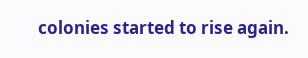colonies started to rise again.